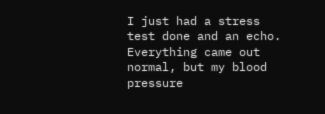I just had a stress test done and an echo. Everything came out normal, but my blood pressure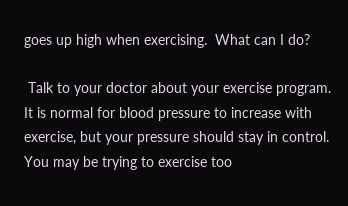goes up high when exercising.  What can I do?

 Talk to your doctor about your exercise program.  It is normal for blood pressure to increase with exercise, but your pressure should stay in control.  You may be trying to exercise too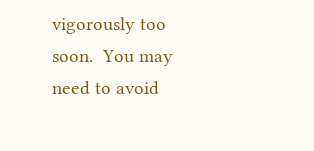vigorously too soon.  You may need to avoid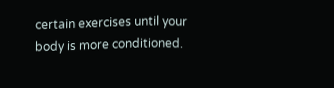certain exercises until your body is more conditioned.